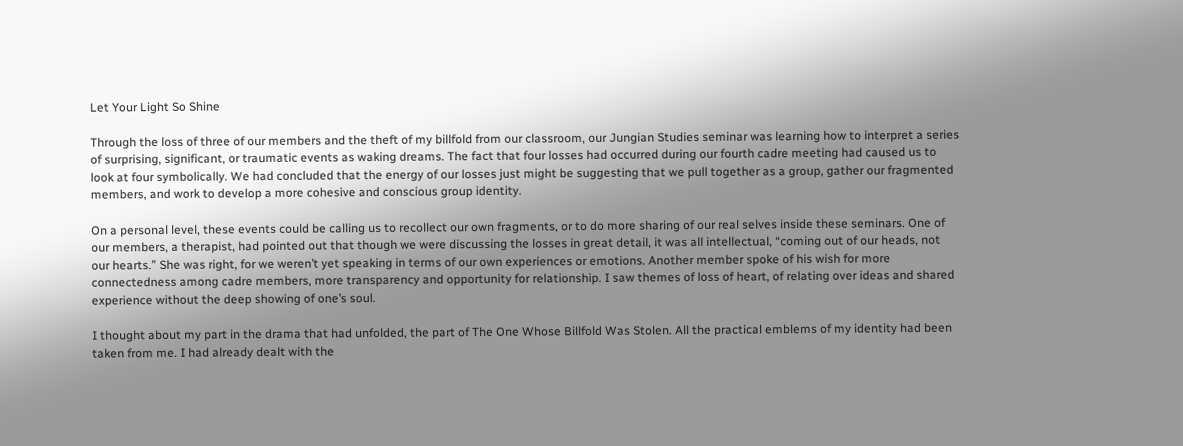Let Your Light So Shine

Through the loss of three of our members and the theft of my billfold from our classroom, our Jungian Studies seminar was learning how to interpret a series of surprising, significant, or traumatic events as waking dreams. The fact that four losses had occurred during our fourth cadre meeting had caused us to look at four symbolically. We had concluded that the energy of our losses just might be suggesting that we pull together as a group, gather our fragmented members, and work to develop a more cohesive and conscious group identity.

On a personal level, these events could be calling us to recollect our own fragments, or to do more sharing of our real selves inside these seminars. One of our members, a therapist, had pointed out that though we were discussing the losses in great detail, it was all intellectual, “coming out of our heads, not our hearts.” She was right, for we weren’t yet speaking in terms of our own experiences or emotions. Another member spoke of his wish for more connectedness among cadre members, more transparency and opportunity for relationship. I saw themes of loss of heart, of relating over ideas and shared experience without the deep showing of one’s soul.

I thought about my part in the drama that had unfolded, the part of The One Whose Billfold Was Stolen. All the practical emblems of my identity had been taken from me. I had already dealt with the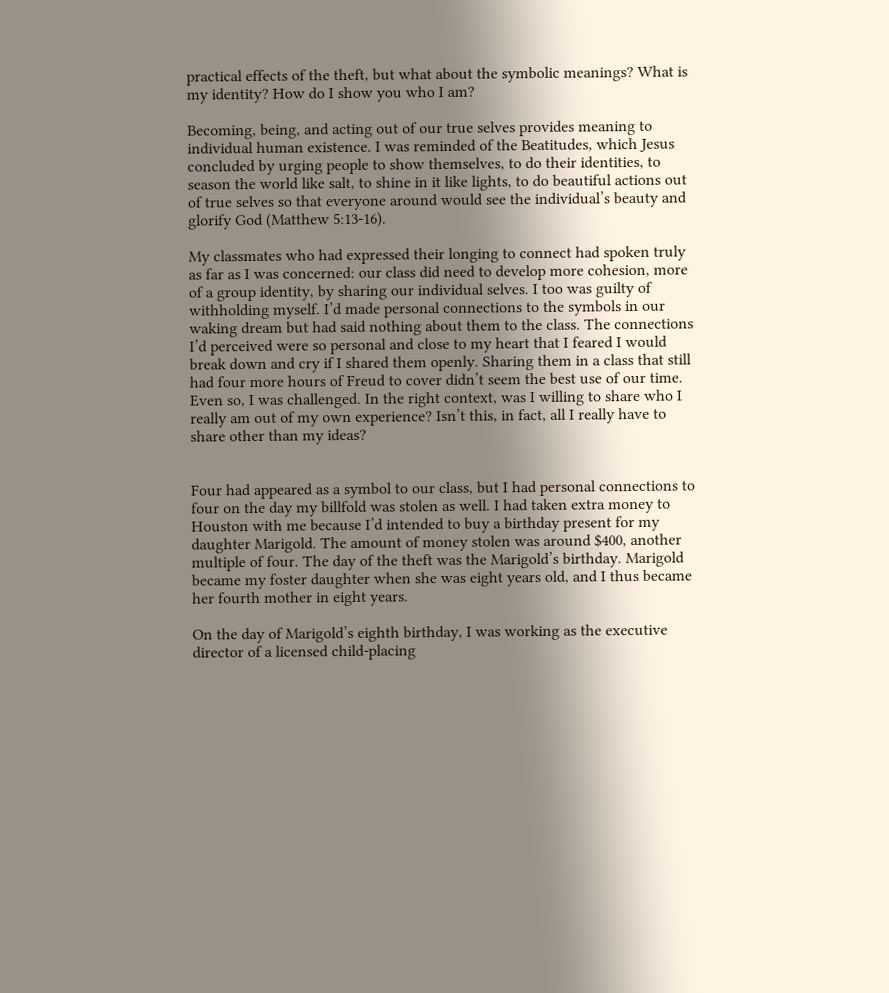practical effects of the theft, but what about the symbolic meanings? What is my identity? How do I show you who I am?

Becoming, being, and acting out of our true selves provides meaning to individual human existence. I was reminded of the Beatitudes, which Jesus concluded by urging people to show themselves, to do their identities, to season the world like salt, to shine in it like lights, to do beautiful actions out of true selves so that everyone around would see the individual’s beauty and glorify God (Matthew 5:13-16).

My classmates who had expressed their longing to connect had spoken truly as far as I was concerned: our class did need to develop more cohesion, more of a group identity, by sharing our individual selves. I too was guilty of withholding myself. I’d made personal connections to the symbols in our waking dream but had said nothing about them to the class. The connections I’d perceived were so personal and close to my heart that I feared I would break down and cry if I shared them openly. Sharing them in a class that still had four more hours of Freud to cover didn’t seem the best use of our time. Even so, I was challenged. In the right context, was I willing to share who I really am out of my own experience? Isn’t this, in fact, all I really have to share other than my ideas?


Four had appeared as a symbol to our class, but I had personal connections to four on the day my billfold was stolen as well. I had taken extra money to Houston with me because I’d intended to buy a birthday present for my daughter Marigold. The amount of money stolen was around $400, another multiple of four. The day of the theft was the Marigold’s birthday. Marigold became my foster daughter when she was eight years old, and I thus became her fourth mother in eight years.

On the day of Marigold’s eighth birthday, I was working as the executive director of a licensed child-placing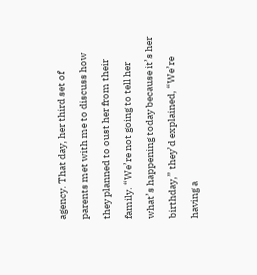agency. That day, her third set of parents met with me to discuss how they planned to oust her from their family. “We’re not going to tell her what’s happening today because it’s her birthday,” they’d explained, “We’re having a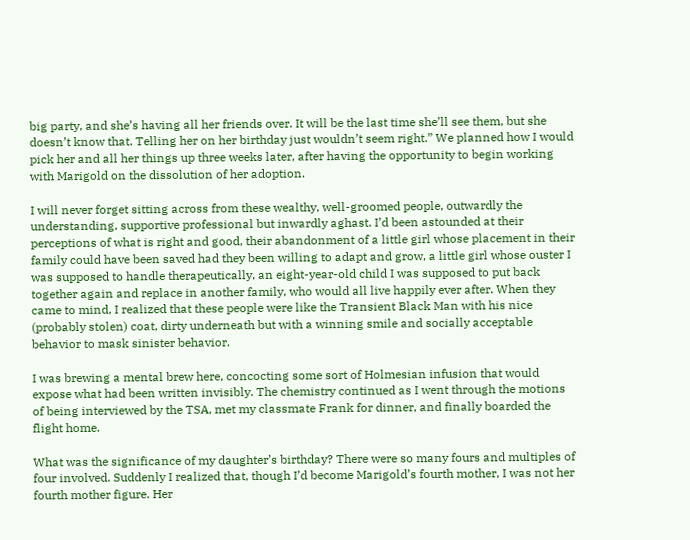big party, and she’s having all her friends over. It will be the last time she’ll see them, but she doesn’t know that. Telling her on her birthday just wouldn’t seem right.” We planned how I would pick her and all her things up three weeks later, after having the opportunity to begin working with Marigold on the dissolution of her adoption.

I will never forget sitting across from these wealthy, well-groomed people, outwardly the understanding, supportive professional but inwardly aghast. I’d been astounded at their perceptions of what is right and good, their abandonment of a little girl whose placement in their family could have been saved had they been willing to adapt and grow, a little girl whose ouster I was supposed to handle therapeutically, an eight-year-old child I was supposed to put back together again and replace in another family, who would all live happily ever after. When they came to mind, I realized that these people were like the Transient Black Man with his nice (probably stolen) coat, dirty underneath but with a winning smile and socially acceptable behavior to mask sinister behavior.

I was brewing a mental brew here, concocting some sort of Holmesian infusion that would expose what had been written invisibly. The chemistry continued as I went through the motions of being interviewed by the TSA, met my classmate Frank for dinner, and finally boarded the flight home.

What was the significance of my daughter’s birthday? There were so many fours and multiples of four involved. Suddenly I realized that, though I’d become Marigold’s fourth mother, I was not her fourth mother figure. Her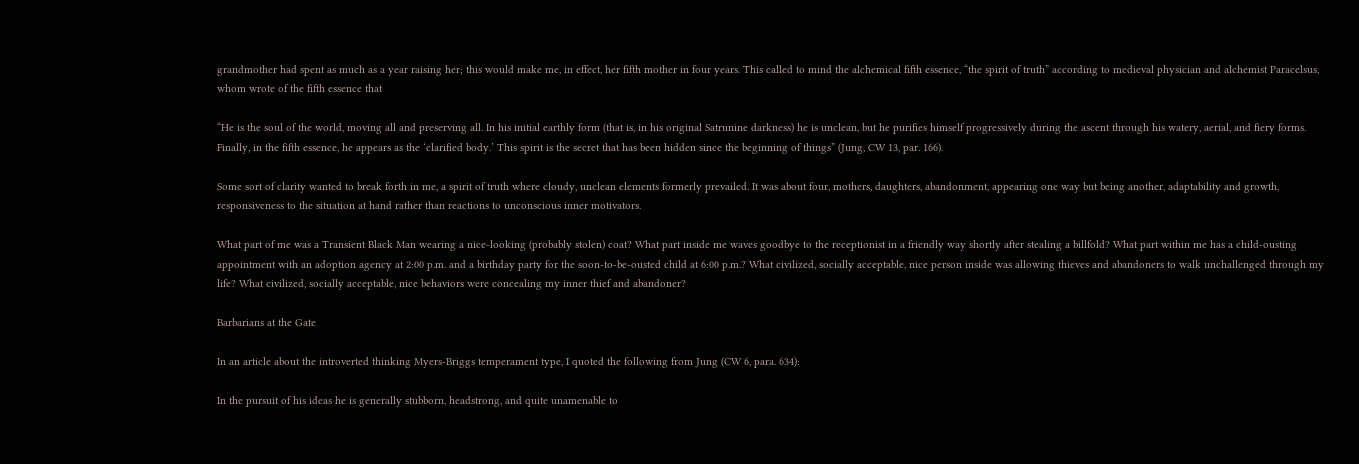grandmother had spent as much as a year raising her; this would make me, in effect, her fifth mother in four years. This called to mind the alchemical fifth essence, “the spirit of truth” according to medieval physician and alchemist Paracelsus, whom wrote of the fifth essence that

“He is the soul of the world, moving all and preserving all. In his initial earthly form (that is, in his original Satrunine darkness) he is unclean, but he purifies himself progressively during the ascent through his watery, aerial, and fiery forms. Finally, in the fifth essence, he appears as the ‘clarified body.’ This spirit is the secret that has been hidden since the beginning of things” (Jung, CW 13, par. 166).

Some sort of clarity wanted to break forth in me, a spirit of truth where cloudy, unclean elements formerly prevailed. It was about four, mothers, daughters, abandonment, appearing one way but being another, adaptability and growth, responsiveness to the situation at hand rather than reactions to unconscious inner motivators.

What part of me was a Transient Black Man wearing a nice-looking (probably stolen) coat? What part inside me waves goodbye to the receptionist in a friendly way shortly after stealing a billfold? What part within me has a child-ousting appointment with an adoption agency at 2:00 p.m. and a birthday party for the soon-to-be-ousted child at 6:00 p.m.? What civilized, socially acceptable, nice person inside was allowing thieves and abandoners to walk unchallenged through my life? What civilized, socially acceptable, nice behaviors were concealing my inner thief and abandoner?

Barbarians at the Gate

In an article about the introverted thinking Myers-Briggs temperament type, I quoted the following from Jung (CW 6, para. 634):

In the pursuit of his ideas he is generally stubborn, headstrong, and quite unamenable to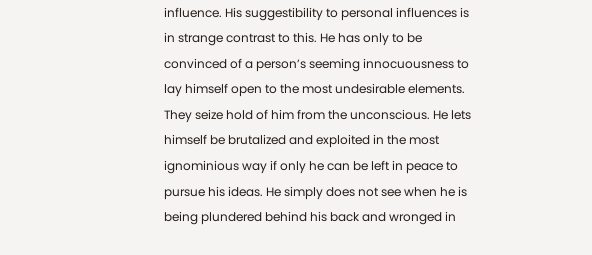influence. His suggestibility to personal influences is in strange contrast to this. He has only to be convinced of a person’s seeming innocuousness to lay himself open to the most undesirable elements. They seize hold of him from the unconscious. He lets himself be brutalized and exploited in the most ignominious way if only he can be left in peace to pursue his ideas. He simply does not see when he is being plundered behind his back and wronged in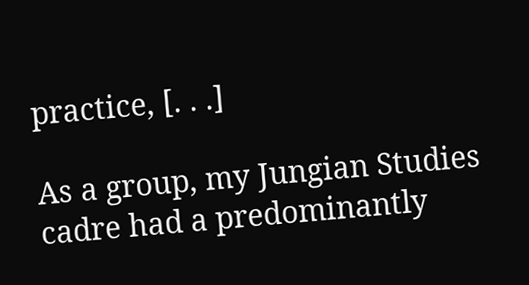practice, [. . .]

As a group, my Jungian Studies cadre had a predominantly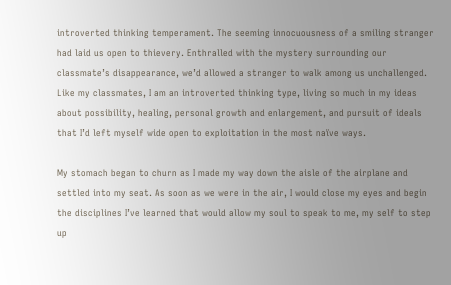introverted thinking temperament. The seeming innocuousness of a smiling stranger had laid us open to thievery. Enthralled with the mystery surrounding our classmate’s disappearance, we’d allowed a stranger to walk among us unchallenged. Like my classmates, I am an introverted thinking type, living so much in my ideas about possibility, healing, personal growth and enlargement, and pursuit of ideals that I’d left myself wide open to exploitation in the most naïve ways.

My stomach began to churn as I made my way down the aisle of the airplane and settled into my seat. As soon as we were in the air, I would close my eyes and begin the disciplines I’ve learned that would allow my soul to speak to me, my self to step up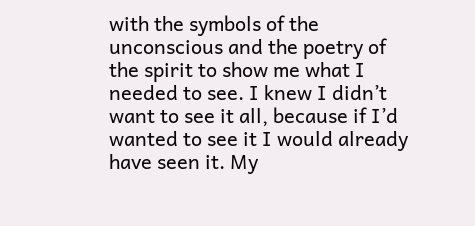with the symbols of the unconscious and the poetry of the spirit to show me what I needed to see. I knew I didn’t want to see it all, because if I’d wanted to see it I would already have seen it. My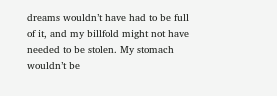dreams wouldn’t have had to be full of it, and my billfold might not have needed to be stolen. My stomach wouldn’t be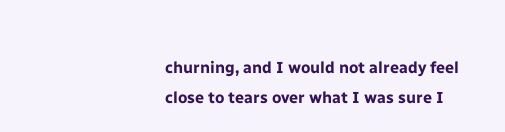churning, and I would not already feel close to tears over what I was sure I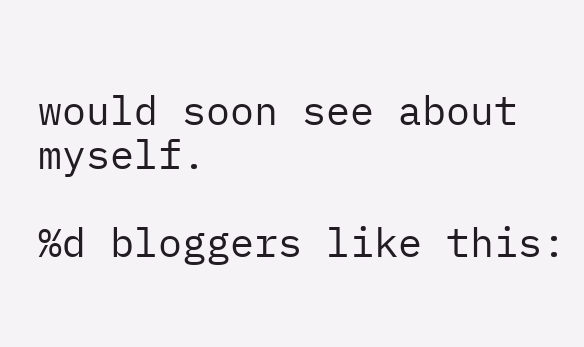would soon see about myself.

%d bloggers like this: